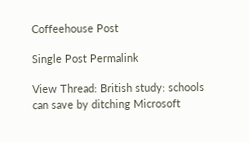Coffeehouse Post

Single Post Permalink

View Thread: British study: schools can save by ditching Microsoft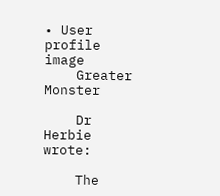• User profile image
    Greater Monster

    Dr Herbie wrote:

    The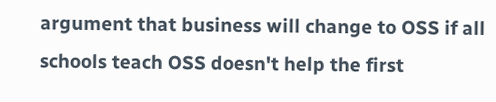argument that business will change to OSS if all schools teach OSS doesn't help the first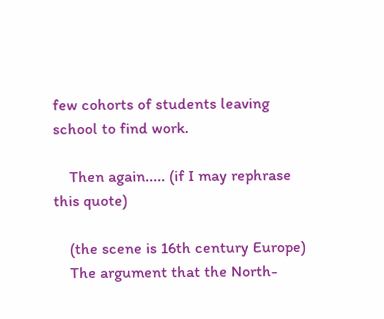few cohorts of students leaving school to find work.

    Then again..... (if I may rephrase this quote)

    (the scene is 16th century Europe)
    The argument that the North-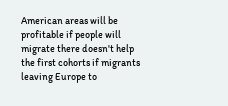American areas will be profitable if people will migrate there doesn't help the first cohorts if migrants leaving Europe to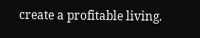create a profitable living.